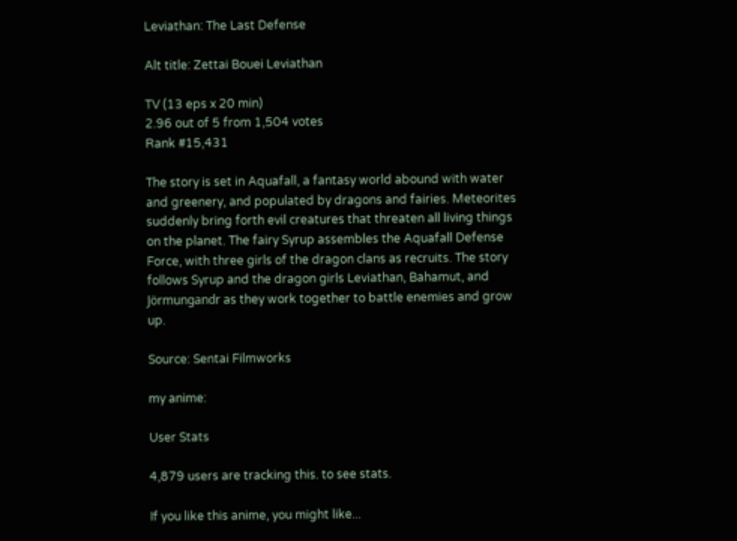Leviathan: The Last Defense

Alt title: Zettai Bouei Leviathan

TV (13 eps x 20 min)
2.96 out of 5 from 1,504 votes
Rank #15,431

The story is set in Aquafall, a fantasy world abound with water and greenery, and populated by dragons and fairies. Meteorites suddenly bring forth evil creatures that threaten all living things on the planet. The fairy Syrup assembles the Aquafall Defense Force, with three girls of the dragon clans as recruits. The story follows Syrup and the dragon girls Leviathan, Bahamut, and Jörmungandr as they work together to battle enemies and grow up.

Source: Sentai Filmworks

my anime:

User Stats

4,879 users are tracking this. to see stats.

If you like this anime, you might like...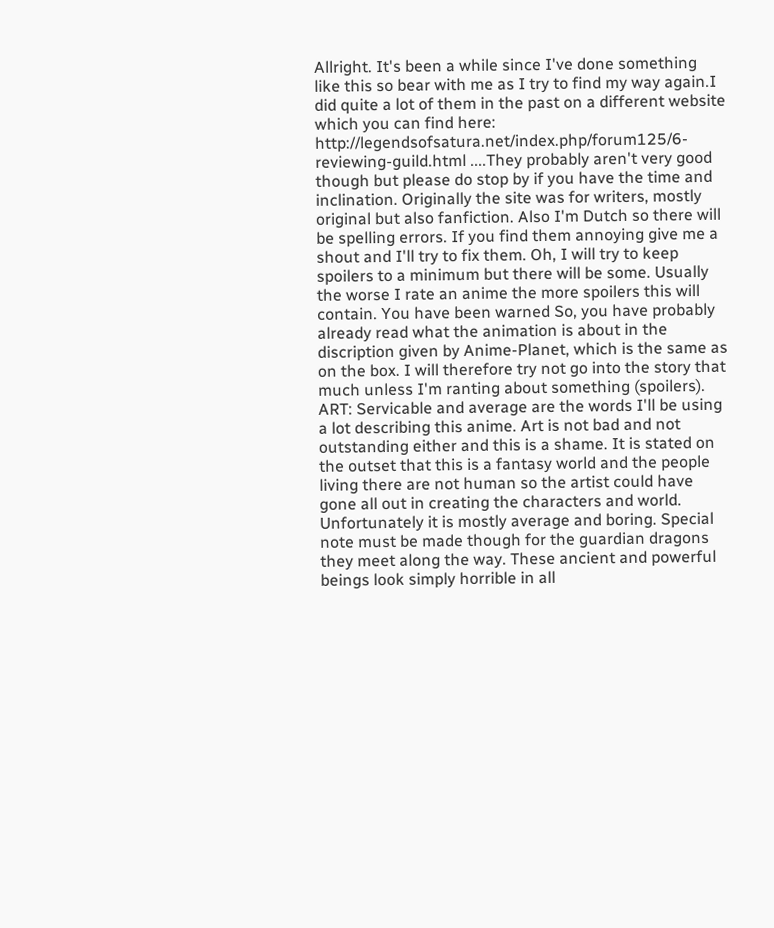Allright. It's been a while since I've done something like this so bear with me as I try to find my way again.I did quite a lot of them in the past on a different website which you can find here: http://legendsofsatura.net/index.php/forum125/6-reviewing-guild.html ....They probably aren't very good though but please do stop by if you have the time and inclination. Originally the site was for writers, mostly original but also fanfiction. Also I'm Dutch so there will be spelling errors. If you find them annoying give me a shout and I'll try to fix them. Oh, I will try to keep spoilers to a minimum but there will be some. Usually the worse I rate an anime the more spoilers this will contain. You have been warned So, you have probably already read what the animation is about in the discription given by Anime-Planet, which is the same as on the box. I will therefore try not go into the story that much unless I'm ranting about something (spoilers). ART: Servicable and average are the words I'll be using a lot describing this anime. Art is not bad and not outstanding either and this is a shame. It is stated on the outset that this is a fantasy world and the people living there are not human so the artist could have gone all out in creating the characters and world. Unfortunately it is mostly average and boring. Special note must be made though for the guardian dragons they meet along the way. These ancient and powerful beings look simply horrible in all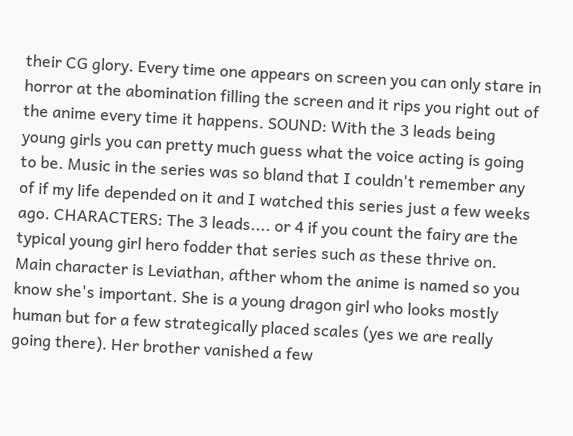their CG glory. Every time one appears on screen you can only stare in horror at the abomination filling the screen and it rips you right out of the anime every time it happens. SOUND: With the 3 leads being young girls you can pretty much guess what the voice acting is going to be. Music in the series was so bland that I couldn't remember any of if my life depended on it and I watched this series just a few weeks ago. CHARACTERS: The 3 leads.... or 4 if you count the fairy are the typical young girl hero fodder that series such as these thrive on. Main character is Leviathan, afther whom the anime is named so you know she's important. She is a young dragon girl who looks mostly human but for a few strategically placed scales (yes we are really going there). Her brother vanished a few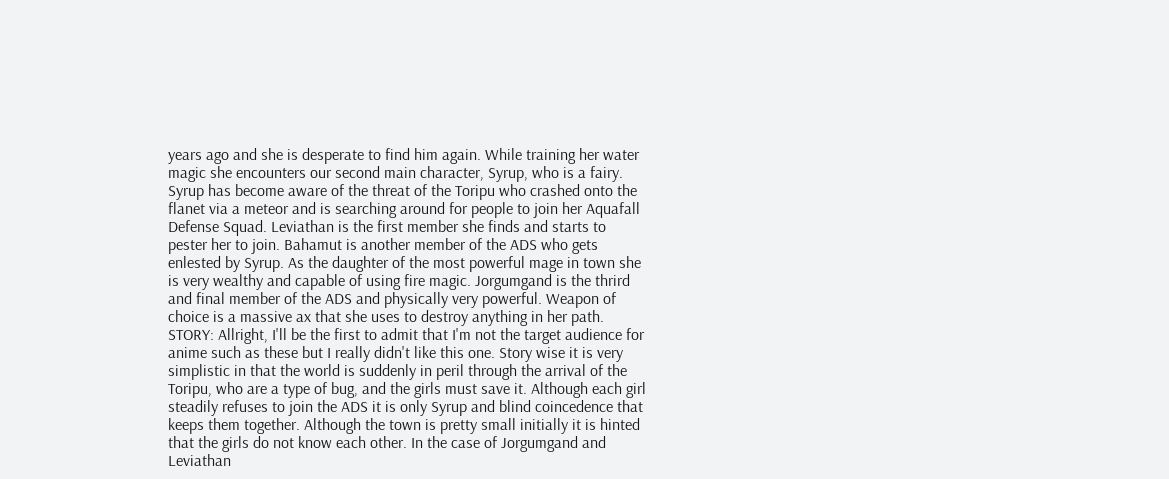years ago and she is desperate to find him again. While training her water magic she encounters our second main character, Syrup, who is a fairy. Syrup has become aware of the threat of the Toripu who crashed onto the flanet via a meteor and is searching around for people to join her Aquafall Defense Squad. Leviathan is the first member she finds and starts to pester her to join. Bahamut is another member of the ADS who gets enlested by Syrup. As the daughter of the most powerful mage in town she is very wealthy and capable of using fire magic. Jorgumgand is the thrird and final member of the ADS and physically very powerful. Weapon of choice is a massive ax that she uses to destroy anything in her path. STORY: Allright, I'll be the first to admit that I'm not the target audience for anime such as these but I really didn't like this one. Story wise it is very simplistic in that the world is suddenly in peril through the arrival of the Toripu, who are a type of bug, and the girls must save it. Although each girl steadily refuses to join the ADS it is only Syrup and blind coincedence that keeps them together. Although the town is pretty small initially it is hinted that the girls do not know each other. In the case of Jorgumgand and Leviathan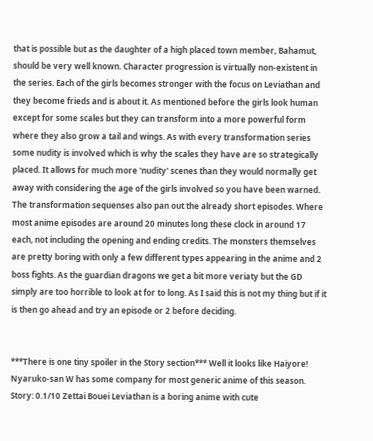that is possible but as the daughter of a high placed town member, Bahamut, should be very well known. Character progression is virtually non-existent in the series. Each of the girls becomes stronger with the focus on Leviathan and they become frieds and is about it. As mentioned before the girls look human except for some scales but they can transform into a more powerful form where they also grow a tail and wings. As with every transformation series some nudity is involved which is why the scales they have are so strategically placed. It allows for much more 'nudity' scenes than they would normally get away with considering the age of the girls involved so you have been warned. The transformation sequenses also pan out the already short episodes. Where most anime episodes are around 20 minutes long these clock in around 17 each, not including the opening and ending credits. The monsters themselves are pretty boring with only a few different types appearing in the anime and 2 boss fights. As the guardian dragons we get a bit more veriaty but the GD simply are too horrible to look at for to long. As I said this is not my thing but if it is then go ahead and try an episode or 2 before deciding.


***There is one tiny spoiler in the Story section*** Well it looks like Haiyore! Nyaruko-san W has some company for most generic anime of this season. Story: 0.1/10 Zettai Bouei Leviathan is a boring anime with cute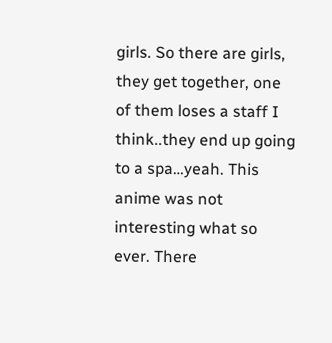girls. So there are girls, they get together, one of them loses a staff I think..they end up going to a spa…yeah. This anime was not interesting what so ever. There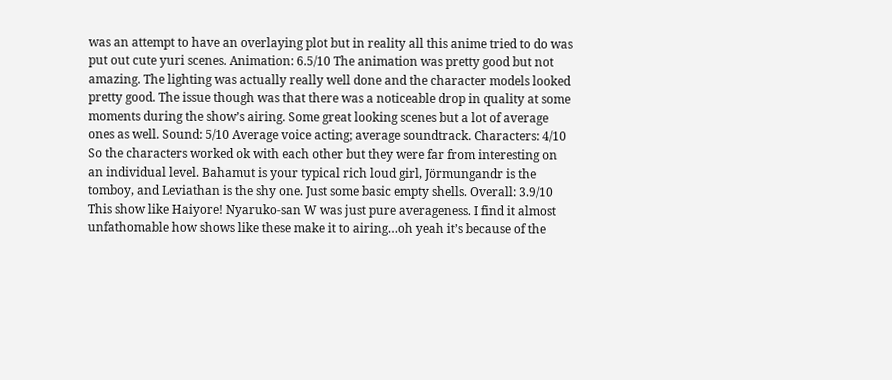was an attempt to have an overlaying plot but in reality all this anime tried to do was put out cute yuri scenes. Animation: 6.5/10 The animation was pretty good but not amazing. The lighting was actually really well done and the character models looked pretty good. The issue though was that there was a noticeable drop in quality at some moments during the show’s airing. Some great looking scenes but a lot of average ones as well. Sound: 5/10 Average voice acting; average soundtrack. Characters: 4/10 So the characters worked ok with each other but they were far from interesting on an individual level. Bahamut is your typical rich loud girl, Jörmungandr is the tomboy, and Leviathan is the shy one. Just some basic empty shells. Overall: 3.9/10 This show like Haiyore! Nyaruko-san W was just pure averageness. I find it almost unfathomable how shows like these make it to airing…oh yeah it’s because of the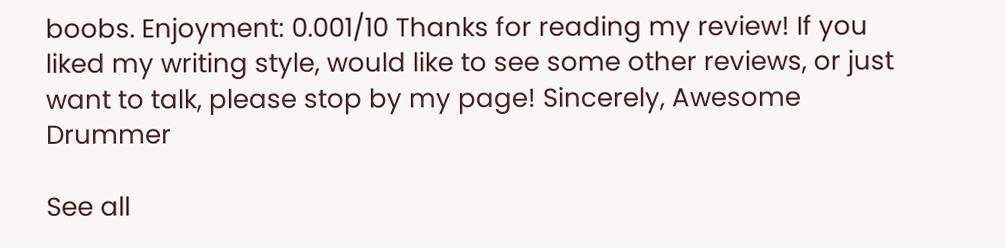boobs. Enjoyment: 0.001/10 Thanks for reading my review! If you liked my writing style, would like to see some other reviews, or just want to talk, please stop by my page! Sincerely, Awesome Drummer

See all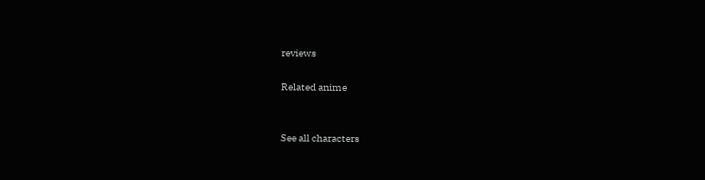reviews

Related anime


See all characters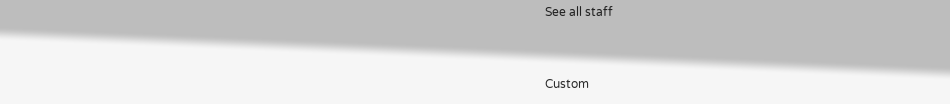See all staff


Custom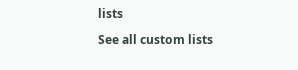lists

See all custom lists